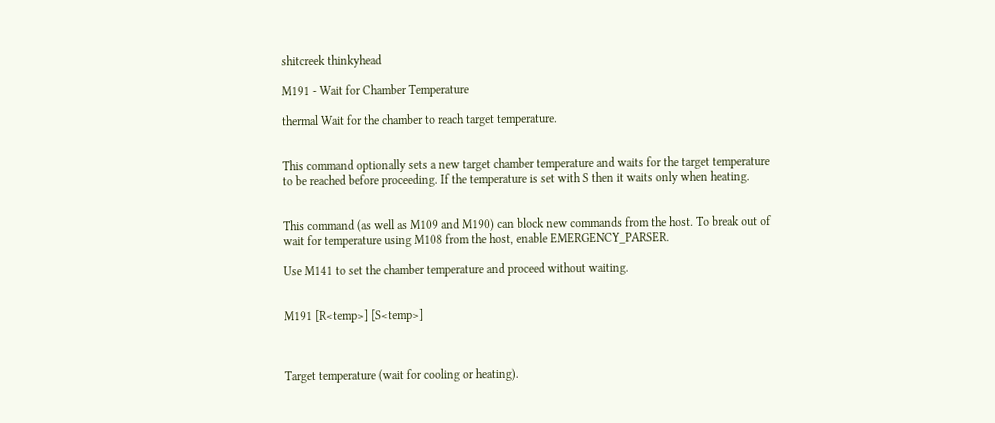shitcreek thinkyhead

M191 - Wait for Chamber Temperature

thermal Wait for the chamber to reach target temperature.


This command optionally sets a new target chamber temperature and waits for the target temperature to be reached before proceeding. If the temperature is set with S then it waits only when heating.


This command (as well as M109 and M190) can block new commands from the host. To break out of wait for temperature using M108 from the host, enable EMERGENCY_PARSER.

Use M141 to set the chamber temperature and proceed without waiting.


M191 [R<temp>] [S<temp>]



Target temperature (wait for cooling or heating).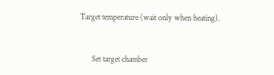Target temperature (wait only when heating).


      Set target chamber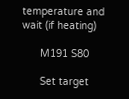temperature and wait (if heating)

      M191 S80

      Set target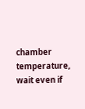chamber temperature, wait even if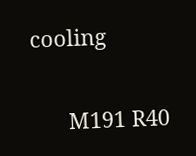cooling

      M191 R40